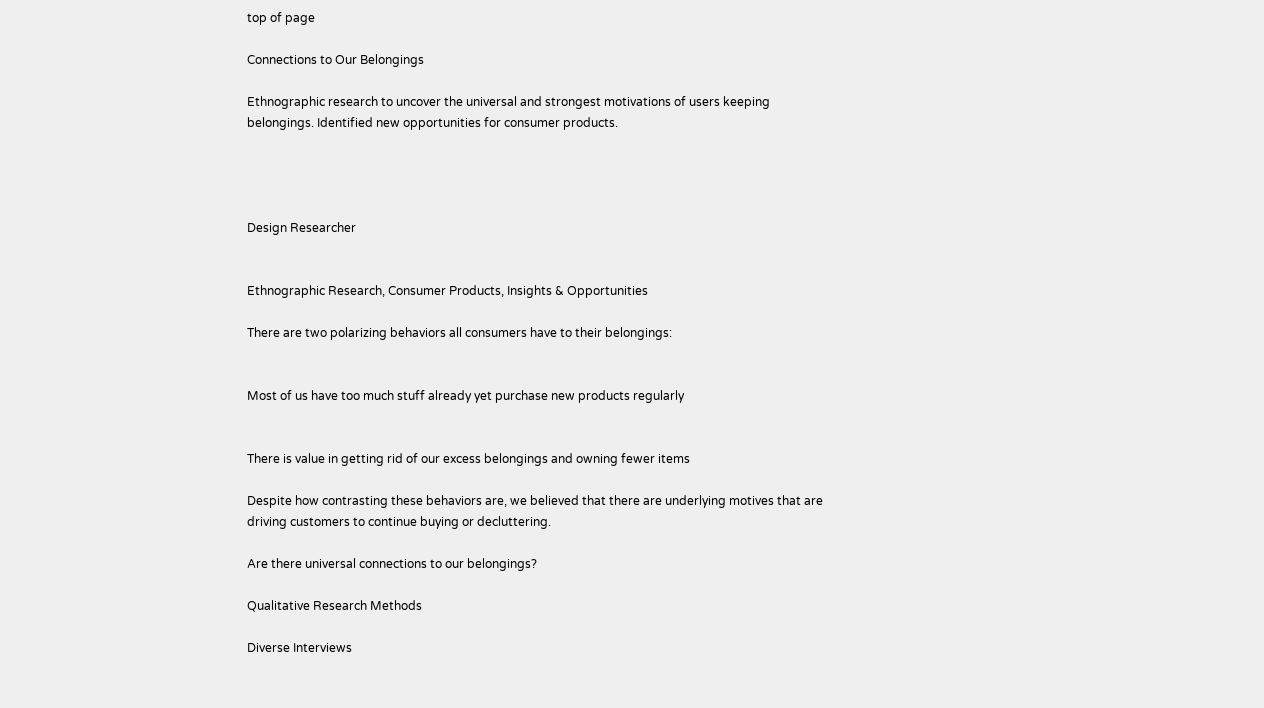top of page

Connections to Our Belongings

Ethnographic research to uncover the universal and strongest motivations of users keeping belongings. Identified new opportunities for consumer products.




Design Researcher


Ethnographic Research, Consumer Products, Insights & Opportunities

There are two polarizing behaviors all consumers have to their belongings:


Most of us have too much stuff already yet purchase new products regularly


There is value in getting rid of our excess belongings and owning fewer items

Despite how contrasting these behaviors are, we believed that there are underlying motives that are driving customers to continue buying or decluttering.

Are there universal connections to our belongings?

Qualitative Research Methods

Diverse Interviews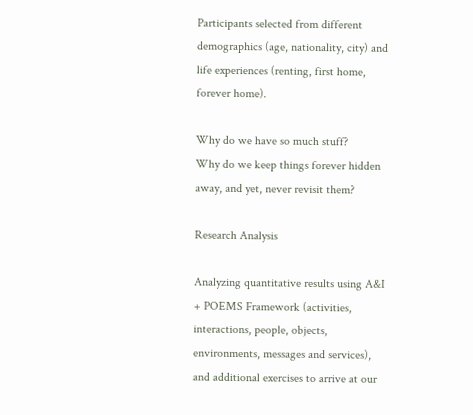Participants selected from different demographics (age, nationality, city) and life experiences (renting, first home, forever home).

Why do we have so much stuff?
Why do we keep things forever hidden away, and yet, never revisit them?

Research Analysis

Analyzing quantitative results using A&I + POEMS Framework (activities, interactions, people, objects, environments, messages and services), and additional exercises to arrive at our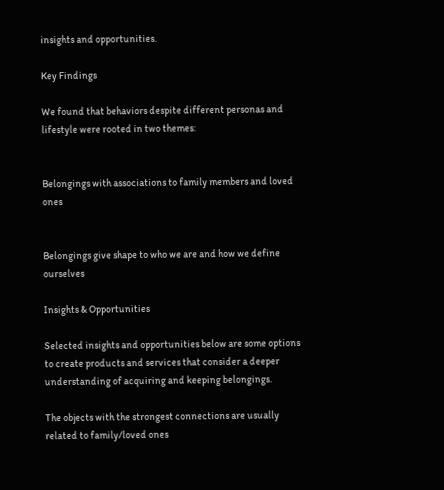insights and opportunities.

Key Findings

We found that behaviors despite different personas and lifestyle were rooted in two themes:


Belongings with associations to family members and loved ones


Belongings give shape to who we are and how we define ourselves

Insights & Opportunities

Selected insights and opportunities below are some options to create products and services that consider a deeper understanding of acquiring and keeping belongings.

The objects with the strongest connections are usually related to family/loved ones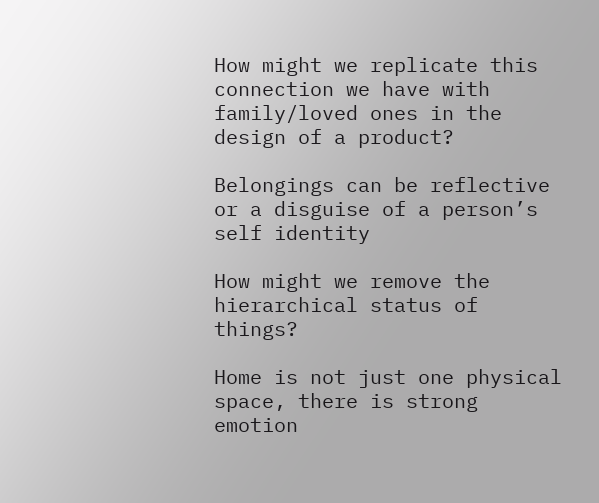How might we replicate this connection we have with family/loved ones in the design of a product?

Belongings can be reflective or a disguise of a person’s self identity

How might we remove the hierarchical status of things?

Home is not just one physical space, there is strong emotion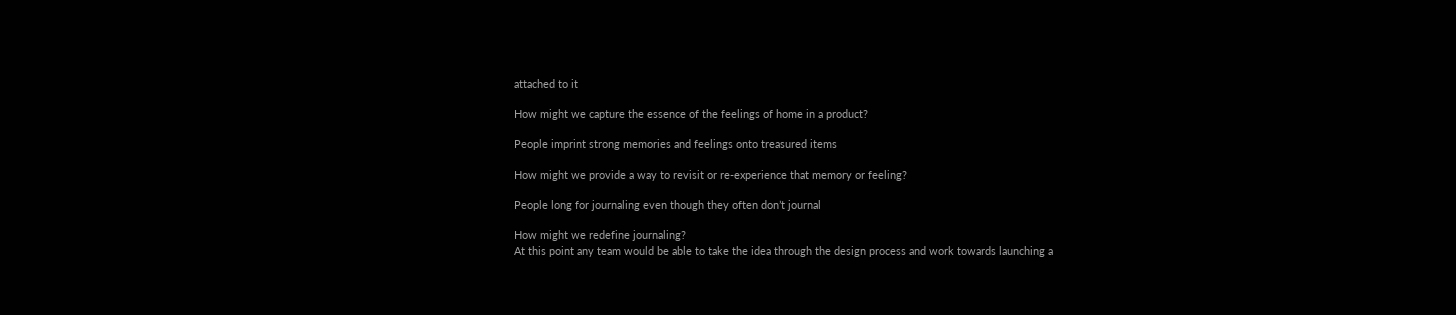attached to it

How might we capture the essence of the feelings of home in a product?

People imprint strong memories and feelings onto treasured items

How might we provide a way to revisit or re-experience that memory or feeling?

People long for journaling even though they often don’t journal

How might we redefine journaling?
At this point any team would be able to take the idea through the design process and work towards launching a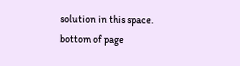solution in this space.
bottom of page